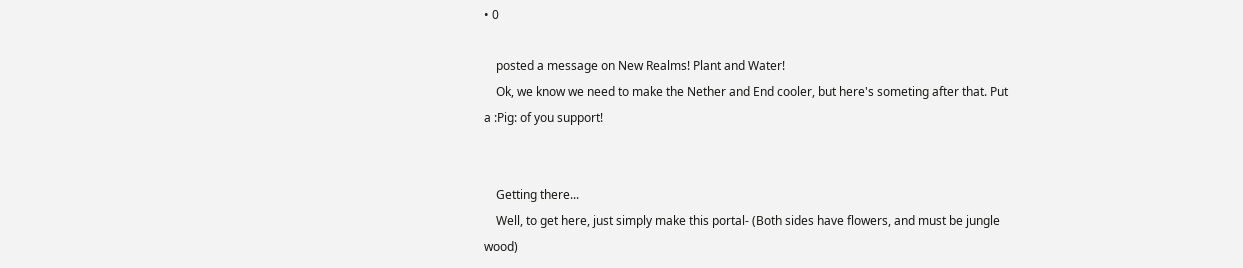• 0

    posted a message on New Realms! Plant and Water!
    Ok, we know we need to make the Nether and End cooler, but here's someting after that. Put a :Pig: of you support!


    Getting there...
    Well, to get here, just simply make this portal- (Both sides have flowers, and must be jungle wood)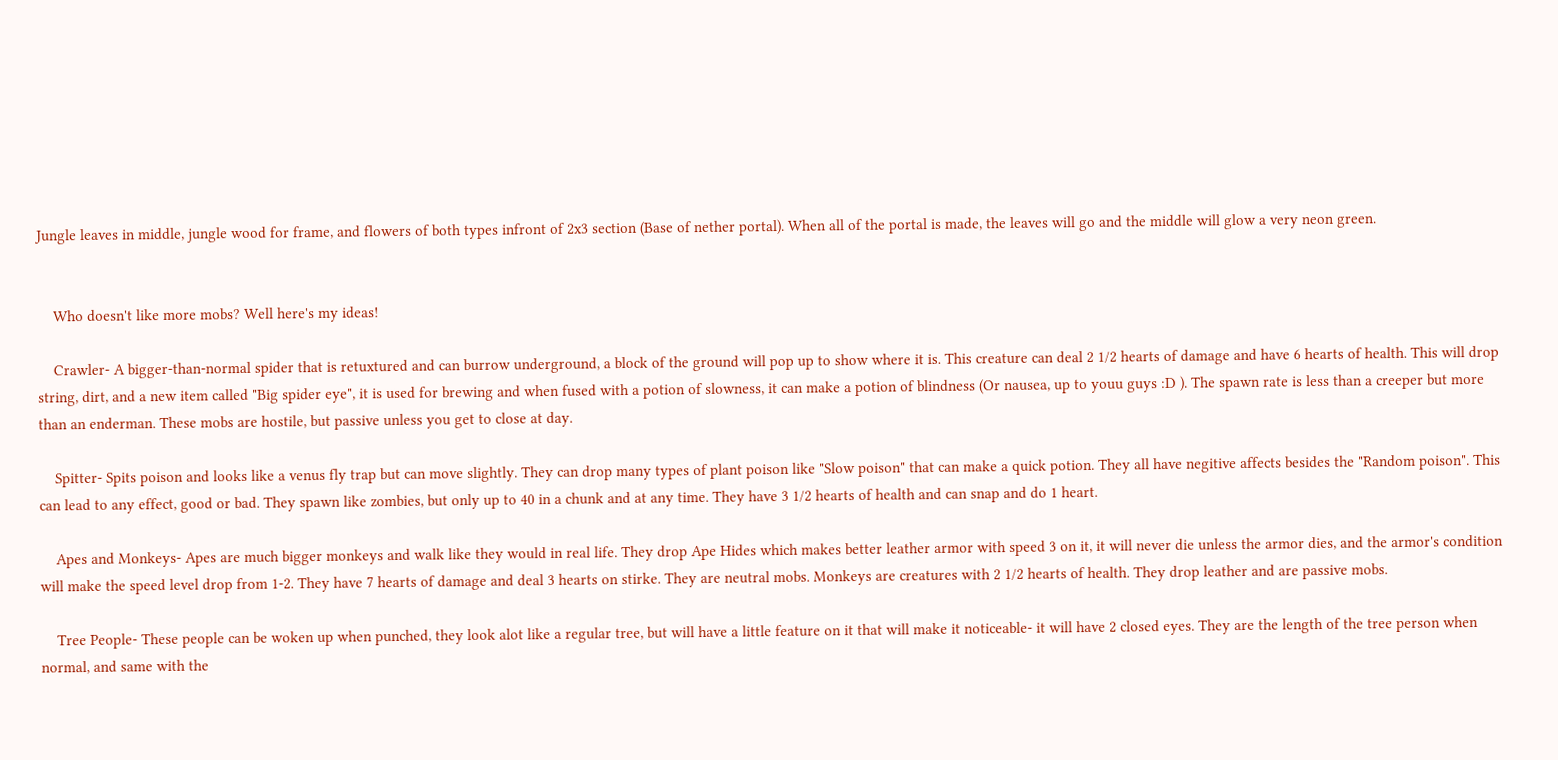Jungle leaves in middle, jungle wood for frame, and flowers of both types infront of 2x3 section (Base of nether portal). When all of the portal is made, the leaves will go and the middle will glow a very neon green.


    Who doesn't like more mobs? Well here's my ideas!

    Crawler- A bigger-than-normal spider that is retuxtured and can burrow underground, a block of the ground will pop up to show where it is. This creature can deal 2 1/2 hearts of damage and have 6 hearts of health. This will drop string, dirt, and a new item called "Big spider eye", it is used for brewing and when fused with a potion of slowness, it can make a potion of blindness (Or nausea, up to youu guys :D ). The spawn rate is less than a creeper but more than an enderman. These mobs are hostile, but passive unless you get to close at day.

    Spitter- Spits poison and looks like a venus fly trap but can move slightly. They can drop many types of plant poison like "Slow poison" that can make a quick potion. They all have negitive affects besides the "Random poison". This can lead to any effect, good or bad. They spawn like zombies, but only up to 40 in a chunk and at any time. They have 3 1/2 hearts of health and can snap and do 1 heart.

    Apes and Monkeys- Apes are much bigger monkeys and walk like they would in real life. They drop Ape Hides which makes better leather armor with speed 3 on it, it will never die unless the armor dies, and the armor's condition will make the speed level drop from 1-2. They have 7 hearts of damage and deal 3 hearts on stirke. They are neutral mobs. Monkeys are creatures with 2 1/2 hearts of health. They drop leather and are passive mobs.

    Tree People- These people can be woken up when punched, they look alot like a regular tree, but will have a little feature on it that will make it noticeable- it will have 2 closed eyes. They are the length of the tree person when normal, and same with the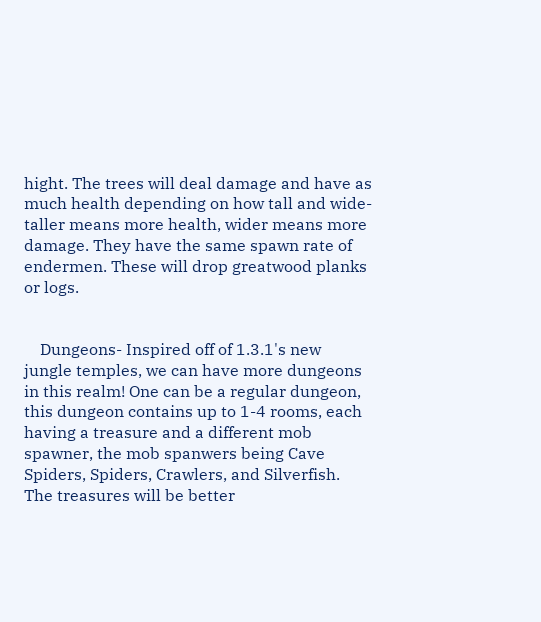hight. The trees will deal damage and have as much health depending on how tall and wide- taller means more health, wider means more damage. They have the same spawn rate of endermen. These will drop greatwood planks or logs.


    Dungeons- Inspired off of 1.3.1's new jungle temples, we can have more dungeons in this realm! One can be a regular dungeon, this dungeon contains up to 1-4 rooms, each having a treasure and a different mob spawner, the mob spanwers being Cave Spiders, Spiders, Crawlers, and Silverfish. The treasures will be better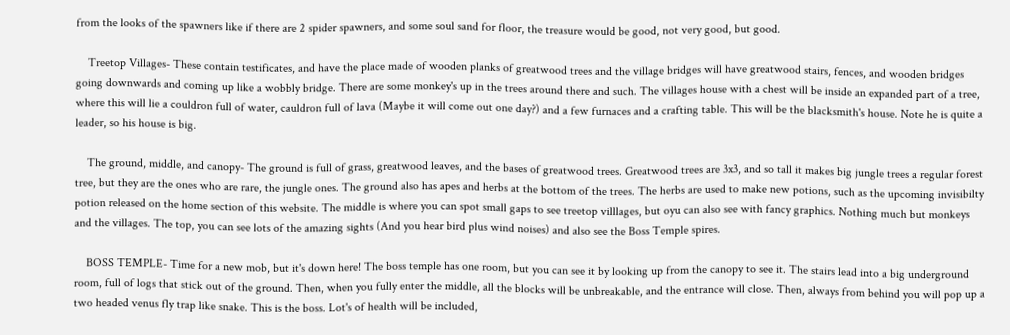from the looks of the spawners like if there are 2 spider spawners, and some soul sand for floor, the treasure would be good, not very good, but good.

    Treetop Villages- These contain testificates, and have the place made of wooden planks of greatwood trees and the village bridges will have greatwood stairs, fences, and wooden bridges going downwards and coming up like a wobbly bridge. There are some monkey's up in the trees around there and such. The villages house with a chest will be inside an expanded part of a tree, where this will lie a couldron full of water, cauldron full of lava (Maybe it will come out one day?) and a few furnaces and a crafting table. This will be the blacksmith's house. Note he is quite a leader, so his house is big.

    The ground, middle, and canopy- The ground is full of grass, greatwood leaves, and the bases of greatwood trees. Greatwood trees are 3x3, and so tall it makes big jungle trees a regular forest tree, but they are the ones who are rare, the jungle ones. The ground also has apes and herbs at the bottom of the trees. The herbs are used to make new potions, such as the upcoming invisibilty potion released on the home section of this website. The middle is where you can spot small gaps to see treetop villlages, but oyu can also see with fancy graphics. Nothing much but monkeys and the villages. The top, you can see lots of the amazing sights (And you hear bird plus wind noises) and also see the Boss Temple spires.

    BOSS TEMPLE- Time for a new mob, but it's down here! The boss temple has one room, but you can see it by looking up from the canopy to see it. The stairs lead into a big underground room, full of logs that stick out of the ground. Then, when you fully enter the middle, all the blocks will be unbreakable, and the entrance will close. Then, always from behind you will pop up a two headed venus fly trap like snake. This is the boss. Lot's of health will be included,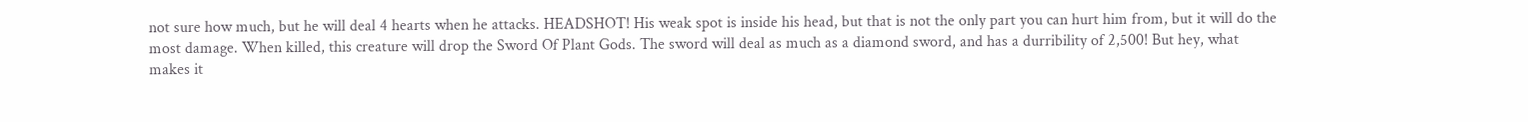not sure how much, but he will deal 4 hearts when he attacks. HEADSHOT! His weak spot is inside his head, but that is not the only part you can hurt him from, but it will do the most damage. When killed, this creature will drop the Sword Of Plant Gods. The sword will deal as much as a diamond sword, and has a durribility of 2,500! But hey, what makes it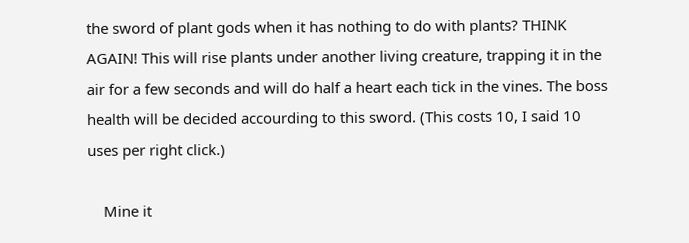the sword of plant gods when it has nothing to do with plants? THINK AGAIN! This will rise plants under another living creature, trapping it in the air for a few seconds and will do half a heart each tick in the vines. The boss health will be decided accourding to this sword. (This costs 10, I said 10 uses per right click.)

    Mine it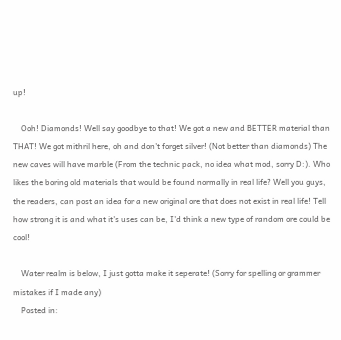up!

    Ooh! Diamonds! Well say goodbye to that! We got a new and BETTER material than THAT! We got mithril here, oh and don't forget silver! (Not better than diamonds) The new caves will have marble (From the technic pack, no idea what mod, sorry D:). Who likes the boring old materials that would be found normally in real life? Well you guys, the readers, can post an idea for a new original ore that does not exist in real life! Tell how strong it is and what it's uses can be, I'd think a new type of random ore could be cool!

    Water realm is below, I just gotta make it seperate! (Sorry for spelling or grammer mistakes if I made any)
    Posted in: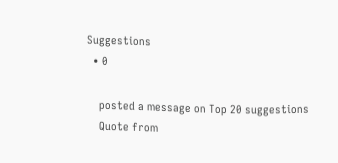Suggestions
  • 0

    posted a message on Top 20 suggestions
    Quote from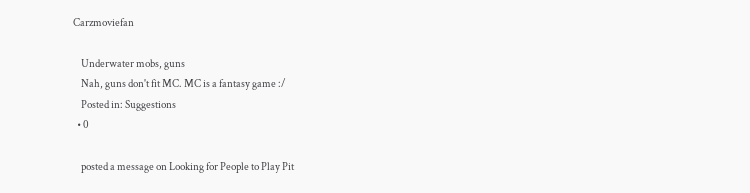Carzmoviefan

    Underwater mobs, guns
    Nah, guns don't fit MC. MC is a fantasy game :/
    Posted in: Suggestions
  • 0

    posted a message on Looking for People to Play Pit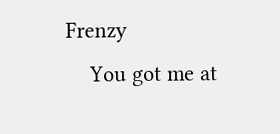Frenzy
    You got me at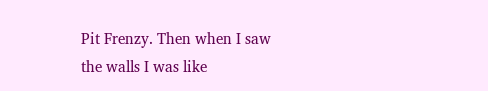Pit Frenzy. Then when I saw the walls I was like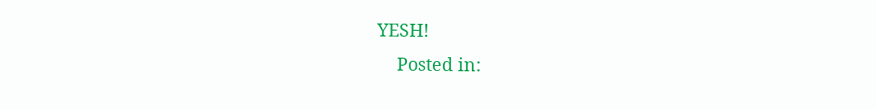YESH!
    Posted in: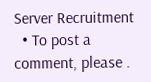Server Recruitment
  • To post a comment, please .